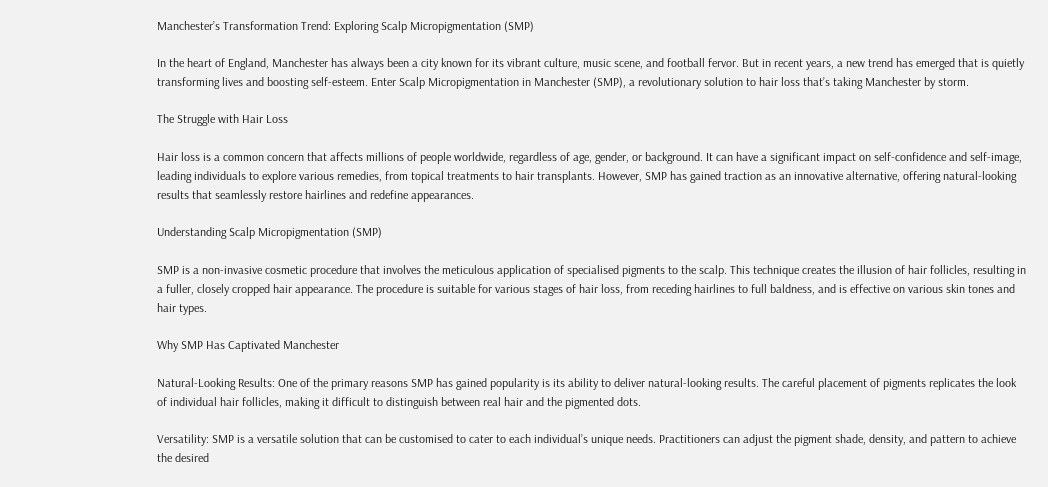Manchester’s Transformation Trend: Exploring Scalp Micropigmentation (SMP)

In the heart of England, Manchester has always been a city known for its vibrant culture, music scene, and football fervor. But in recent years, a new trend has emerged that is quietly transforming lives and boosting self-esteem. Enter Scalp Micropigmentation in Manchester (SMP), a revolutionary solution to hair loss that’s taking Manchester by storm.

The Struggle with Hair Loss

Hair loss is a common concern that affects millions of people worldwide, regardless of age, gender, or background. It can have a significant impact on self-confidence and self-image, leading individuals to explore various remedies, from topical treatments to hair transplants. However, SMP has gained traction as an innovative alternative, offering natural-looking results that seamlessly restore hairlines and redefine appearances.

Understanding Scalp Micropigmentation (SMP)

SMP is a non-invasive cosmetic procedure that involves the meticulous application of specialised pigments to the scalp. This technique creates the illusion of hair follicles, resulting in a fuller, closely cropped hair appearance. The procedure is suitable for various stages of hair loss, from receding hairlines to full baldness, and is effective on various skin tones and hair types.

Why SMP Has Captivated Manchester

Natural-Looking Results: One of the primary reasons SMP has gained popularity is its ability to deliver natural-looking results. The careful placement of pigments replicates the look of individual hair follicles, making it difficult to distinguish between real hair and the pigmented dots.

Versatility: SMP is a versatile solution that can be customised to cater to each individual’s unique needs. Practitioners can adjust the pigment shade, density, and pattern to achieve the desired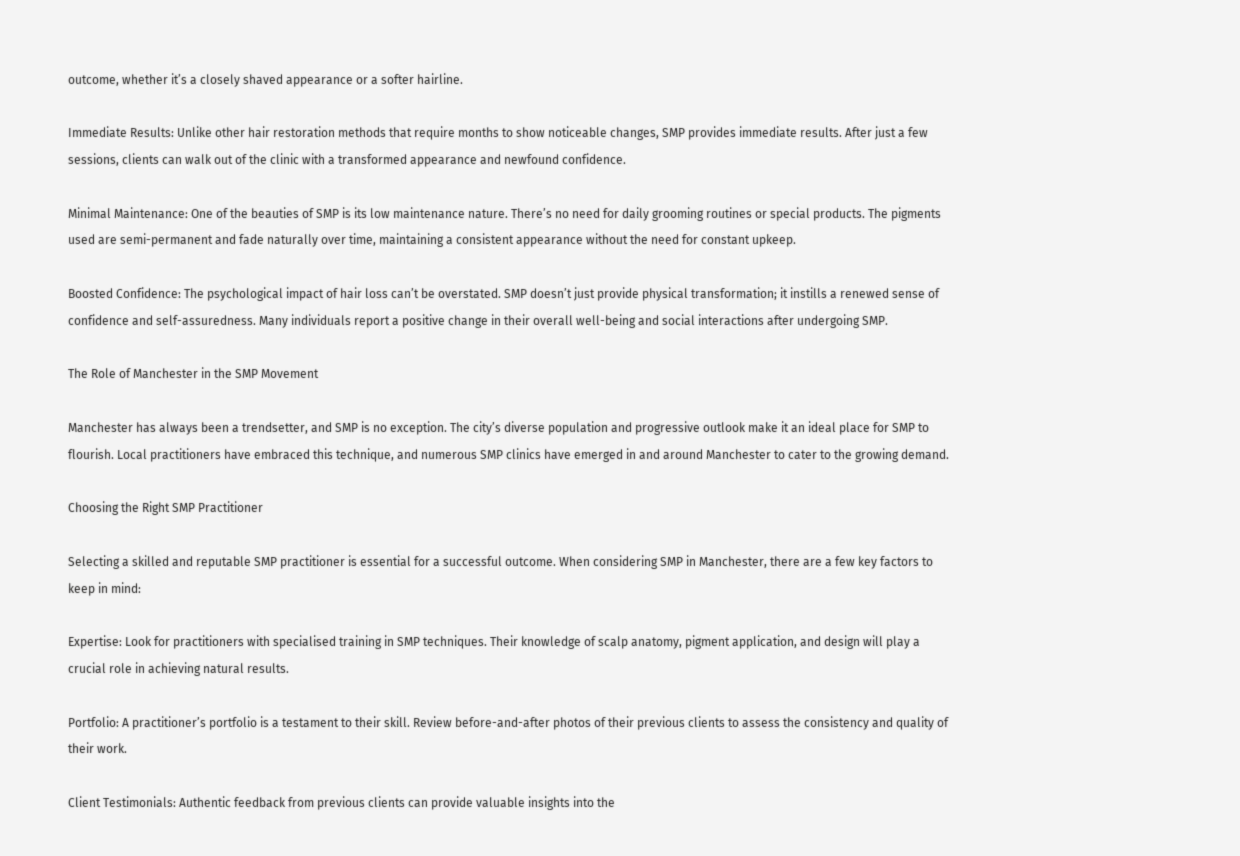outcome, whether it’s a closely shaved appearance or a softer hairline.

Immediate Results: Unlike other hair restoration methods that require months to show noticeable changes, SMP provides immediate results. After just a few sessions, clients can walk out of the clinic with a transformed appearance and newfound confidence.

Minimal Maintenance: One of the beauties of SMP is its low maintenance nature. There’s no need for daily grooming routines or special products. The pigments used are semi-permanent and fade naturally over time, maintaining a consistent appearance without the need for constant upkeep.

Boosted Confidence: The psychological impact of hair loss can’t be overstated. SMP doesn’t just provide physical transformation; it instills a renewed sense of confidence and self-assuredness. Many individuals report a positive change in their overall well-being and social interactions after undergoing SMP.

The Role of Manchester in the SMP Movement

Manchester has always been a trendsetter, and SMP is no exception. The city’s diverse population and progressive outlook make it an ideal place for SMP to flourish. Local practitioners have embraced this technique, and numerous SMP clinics have emerged in and around Manchester to cater to the growing demand.

Choosing the Right SMP Practitioner

Selecting a skilled and reputable SMP practitioner is essential for a successful outcome. When considering SMP in Manchester, there are a few key factors to keep in mind:

Expertise: Look for practitioners with specialised training in SMP techniques. Their knowledge of scalp anatomy, pigment application, and design will play a crucial role in achieving natural results.

Portfolio: A practitioner’s portfolio is a testament to their skill. Review before-and-after photos of their previous clients to assess the consistency and quality of their work.

Client Testimonials: Authentic feedback from previous clients can provide valuable insights into the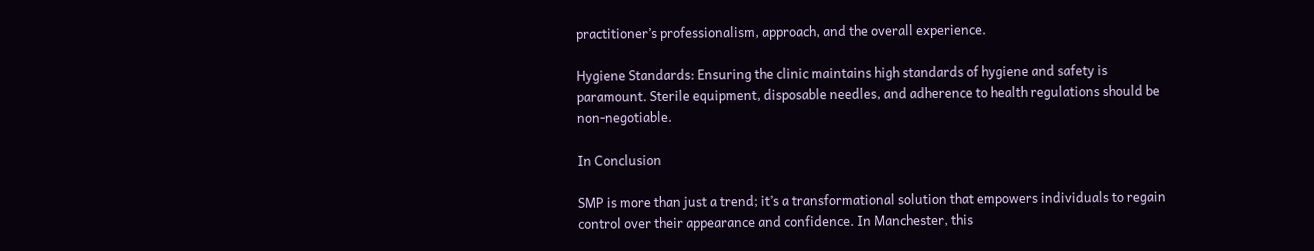practitioner’s professionalism, approach, and the overall experience.

Hygiene Standards: Ensuring the clinic maintains high standards of hygiene and safety is paramount. Sterile equipment, disposable needles, and adherence to health regulations should be non-negotiable.

In Conclusion

SMP is more than just a trend; it’s a transformational solution that empowers individuals to regain control over their appearance and confidence. In Manchester, this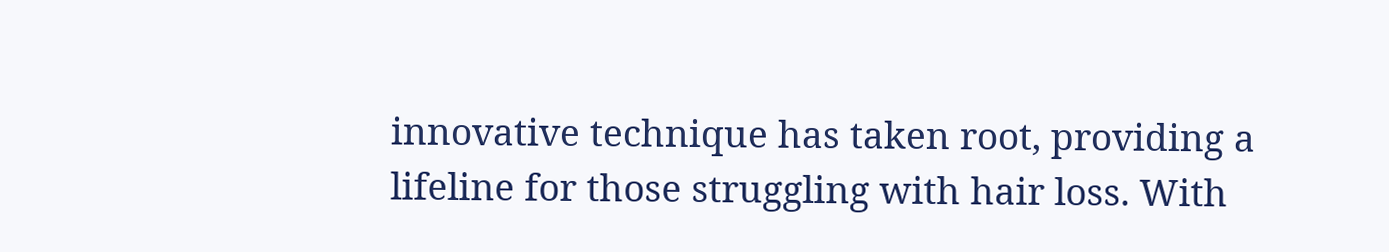innovative technique has taken root, providing a lifeline for those struggling with hair loss. With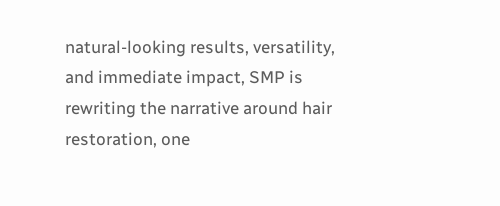natural-looking results, versatility, and immediate impact, SMP is rewriting the narrative around hair restoration, one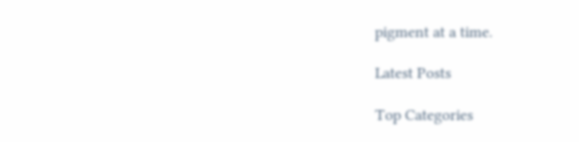pigment at a time.

Latest Posts

Top Categories